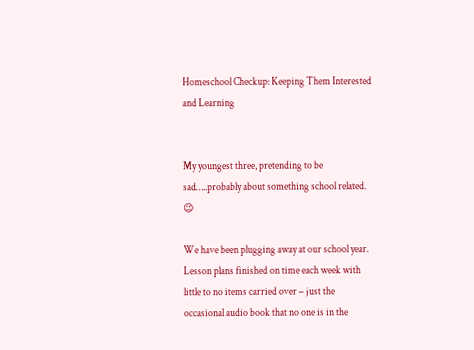Homeschool Checkup: Keeping Them Interested and Learning


My youngest three, pretending to be sad…..probably about something school related. 😉

We have been plugging away at our school year. Lesson plans finished on time each week with little to no items carried over – just the occasional audio book that no one is in the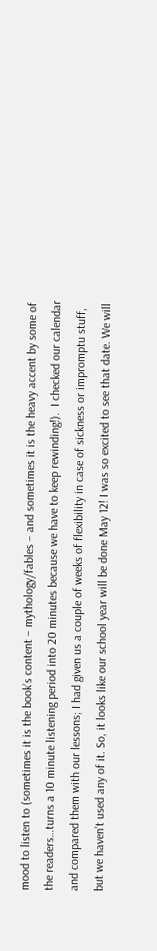mood to listen to (sometimes it is the book’s content – mythology/fables – and sometimes it is the heavy accent by some of the readers…turns a 10 minute listening period into 20 minutes because we have to keep rewinding!).  I checked our calendar and compared them with our lessons; I had given us a couple of weeks of flexibility in case of sickness or impromptu stuff, but we haven’t used any of it. So, it looks like our school year will be done May 12! I was so excited to see that date. We will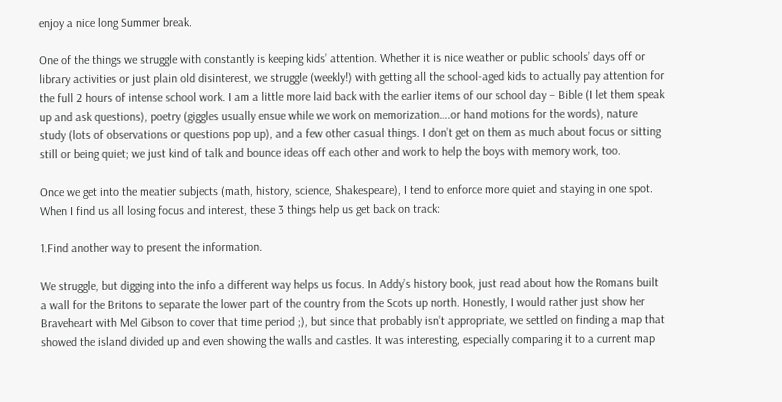enjoy a nice long Summer break.

One of the things we struggle with constantly is keeping kids’ attention. Whether it is nice weather or public schools’ days off or library activities or just plain old disinterest, we struggle (weekly!) with getting all the school-aged kids to actually pay attention for the full 2 hours of intense school work. I am a little more laid back with the earlier items of our school day – Bible (I let them speak up and ask questions), poetry (giggles usually ensue while we work on memorization….or hand motions for the words), nature study (lots of observations or questions pop up), and a few other casual things. I don’t get on them as much about focus or sitting still or being quiet; we just kind of talk and bounce ideas off each other and work to help the boys with memory work, too.

Once we get into the meatier subjects (math, history, science, Shakespeare), I tend to enforce more quiet and staying in one spot. When I find us all losing focus and interest, these 3 things help us get back on track:

1.Find another way to present the information.

We struggle, but digging into the info a different way helps us focus. In Addy’s history book, just read about how the Romans built a wall for the Britons to separate the lower part of the country from the Scots up north. Honestly, I would rather just show her Braveheart with Mel Gibson to cover that time period ;), but since that probably isn’t appropriate, we settled on finding a map that showed the island divided up and even showing the walls and castles. It was interesting, especially comparing it to a current map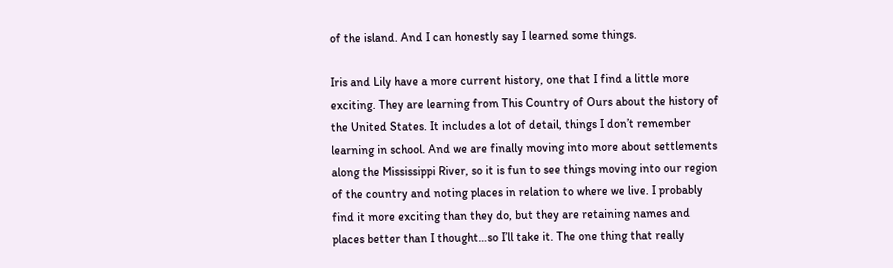of the island. And I can honestly say I learned some things.

Iris and Lily have a more current history, one that I find a little more exciting. They are learning from This Country of Ours about the history of the United States. It includes a lot of detail, things I don’t remember learning in school. And we are finally moving into more about settlements along the Mississippi River, so it is fun to see things moving into our region of the country and noting places in relation to where we live. I probably find it more exciting than they do, but they are retaining names and places better than I thought…so I’ll take it. The one thing that really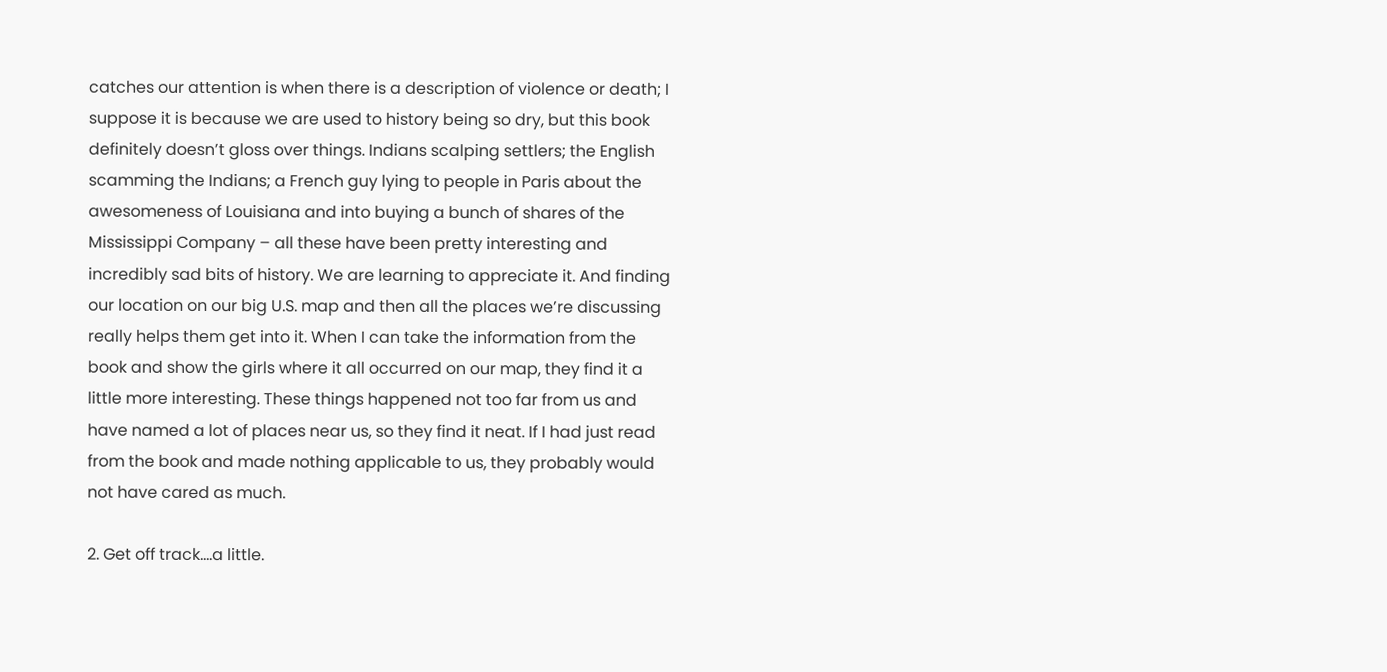catches our attention is when there is a description of violence or death; I suppose it is because we are used to history being so dry, but this book definitely doesn’t gloss over things. Indians scalping settlers; the English scamming the Indians; a French guy lying to people in Paris about the awesomeness of Louisiana and into buying a bunch of shares of the Mississippi Company – all these have been pretty interesting and incredibly sad bits of history. We are learning to appreciate it. And finding our location on our big U.S. map and then all the places we’re discussing really helps them get into it. When I can take the information from the book and show the girls where it all occurred on our map, they find it a little more interesting. These things happened not too far from us and have named a lot of places near us, so they find it neat. If I had just read from the book and made nothing applicable to us, they probably would not have cared as much.

2. Get off track….a little.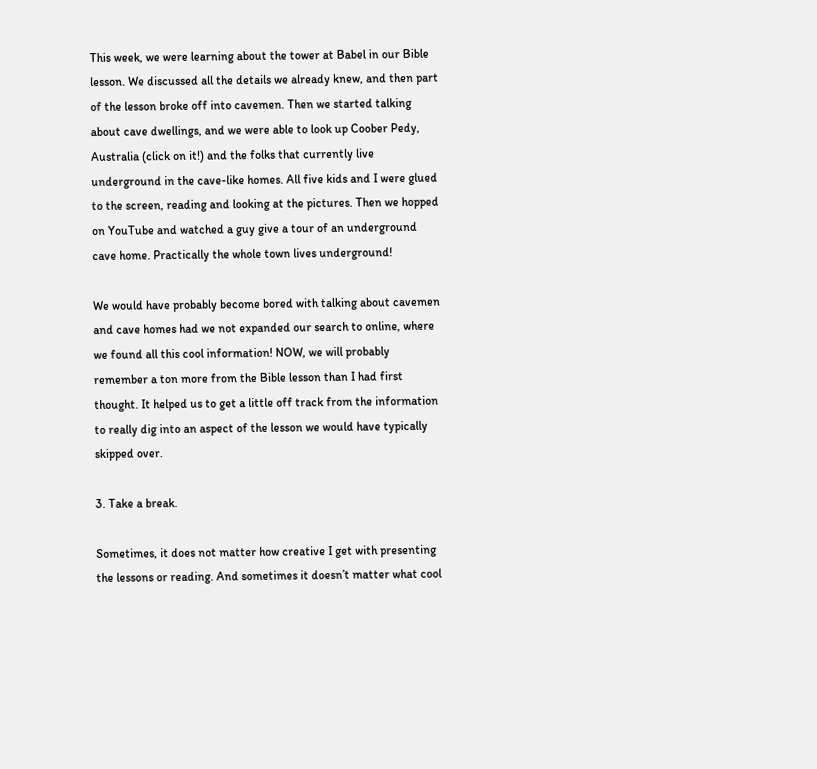This week, we were learning about the tower at Babel in our Bible lesson. We discussed all the details we already knew, and then part of the lesson broke off into cavemen. Then we started talking about cave dwellings, and we were able to look up Coober Pedy, Australia (click on it!) and the folks that currently live underground in the cave-like homes. All five kids and I were glued to the screen, reading and looking at the pictures. Then we hopped on YouTube and watched a guy give a tour of an underground cave home. Practically the whole town lives underground!

We would have probably become bored with talking about cavemen and cave homes had we not expanded our search to online, where we found all this cool information! NOW, we will probably remember a ton more from the Bible lesson than I had first thought. It helped us to get a little off track from the information to really dig into an aspect of the lesson we would have typically skipped over.

3. Take a break.

Sometimes, it does not matter how creative I get with presenting the lessons or reading. And sometimes it doesn’t matter what cool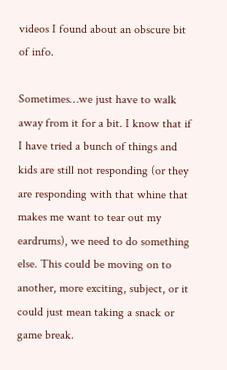videos I found about an obscure bit of info.

Sometimes…we just have to walk away from it for a bit. I know that if I have tried a bunch of things and kids are still not responding (or they are responding with that whine that makes me want to tear out my eardrums), we need to do something else. This could be moving on to another, more exciting, subject, or it could just mean taking a snack or game break.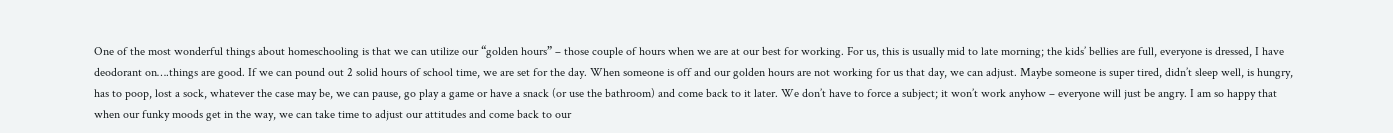One of the most wonderful things about homeschooling is that we can utilize our “golden hours” – those couple of hours when we are at our best for working. For us, this is usually mid to late morning; the kids’ bellies are full, everyone is dressed, I have deodorant on….things are good. If we can pound out 2 solid hours of school time, we are set for the day. When someone is off and our golden hours are not working for us that day, we can adjust. Maybe someone is super tired, didn’t sleep well, is hungry, has to poop, lost a sock, whatever the case may be, we can pause, go play a game or have a snack (or use the bathroom) and come back to it later. We don’t have to force a subject; it won’t work anyhow – everyone will just be angry. I am so happy that when our funky moods get in the way, we can take time to adjust our attitudes and come back to our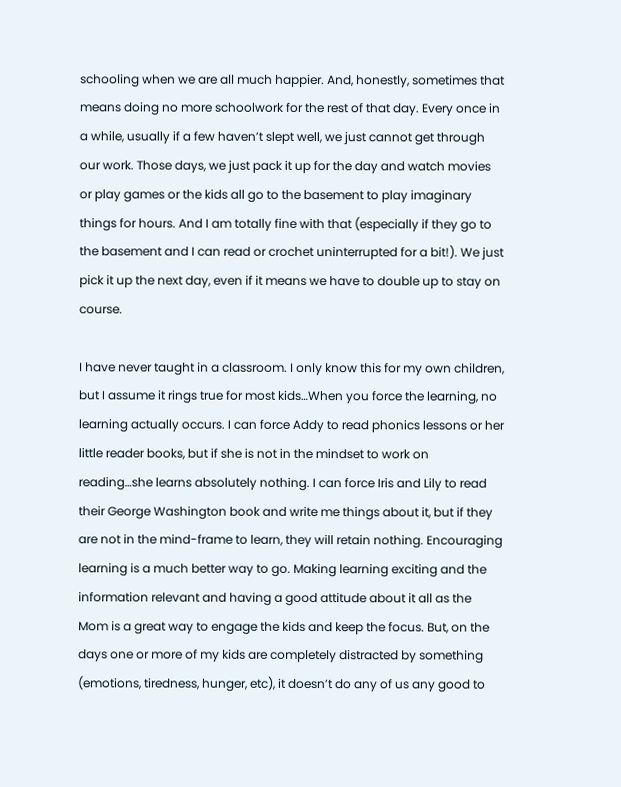schooling when we are all much happier. And, honestly, sometimes that means doing no more schoolwork for the rest of that day. Every once in a while, usually if a few haven’t slept well, we just cannot get through our work. Those days, we just pack it up for the day and watch movies or play games or the kids all go to the basement to play imaginary things for hours. And I am totally fine with that (especially if they go to the basement and I can read or crochet uninterrupted for a bit!). We just pick it up the next day, even if it means we have to double up to stay on course.

I have never taught in a classroom. I only know this for my own children, but I assume it rings true for most kids…When you force the learning, no learning actually occurs. I can force Addy to read phonics lessons or her little reader books, but if she is not in the mindset to work on reading…she learns absolutely nothing. I can force Iris and Lily to read their George Washington book and write me things about it, but if they are not in the mind-frame to learn, they will retain nothing. Encouraging learning is a much better way to go. Making learning exciting and the information relevant and having a good attitude about it all as the Mom is a great way to engage the kids and keep the focus. But, on the days one or more of my kids are completely distracted by something (emotions, tiredness, hunger, etc), it doesn’t do any of us any good to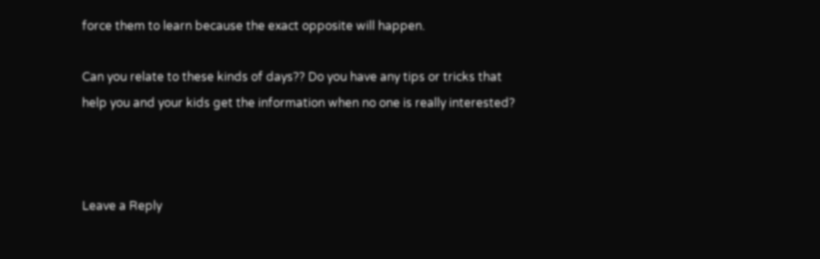force them to learn because the exact opposite will happen.

Can you relate to these kinds of days?? Do you have any tips or tricks that help you and your kids get the information when no one is really interested?



Leave a Reply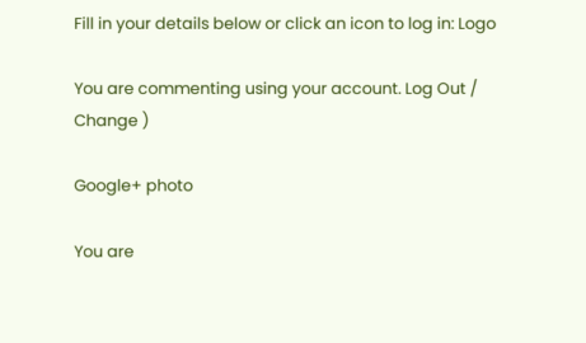Fill in your details below or click an icon to log in: Logo

You are commenting using your account. Log Out /  Change )

Google+ photo

You are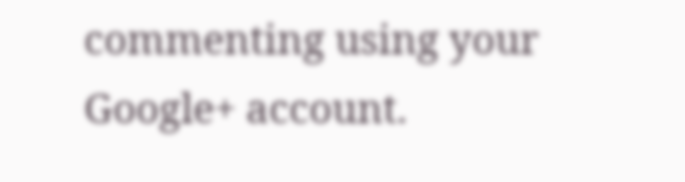commenting using your Google+ account.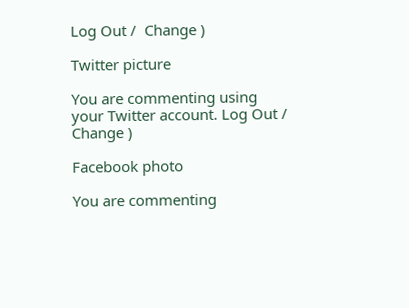Log Out /  Change )

Twitter picture

You are commenting using your Twitter account. Log Out /  Change )

Facebook photo

You are commenting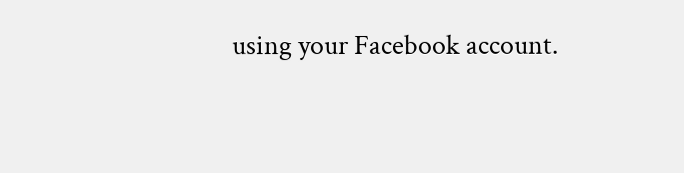using your Facebook account.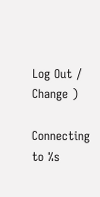Log Out /  Change )

Connecting to %s